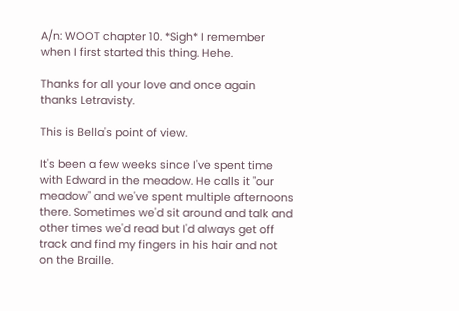A/n: WOOT chapter 10. *Sigh* I remember when I first started this thing. Hehe.

Thanks for all your love and once again thanks Letravisty.

This is Bella's point of view.

It's been a few weeks since I've spent time with Edward in the meadow. He calls it "our meadow" and we've spent multiple afternoons there. Sometimes we'd sit around and talk and other times we'd read but I'd always get off track and find my fingers in his hair and not on the Braille.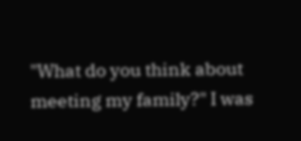"What do you think about meeting my family?" I was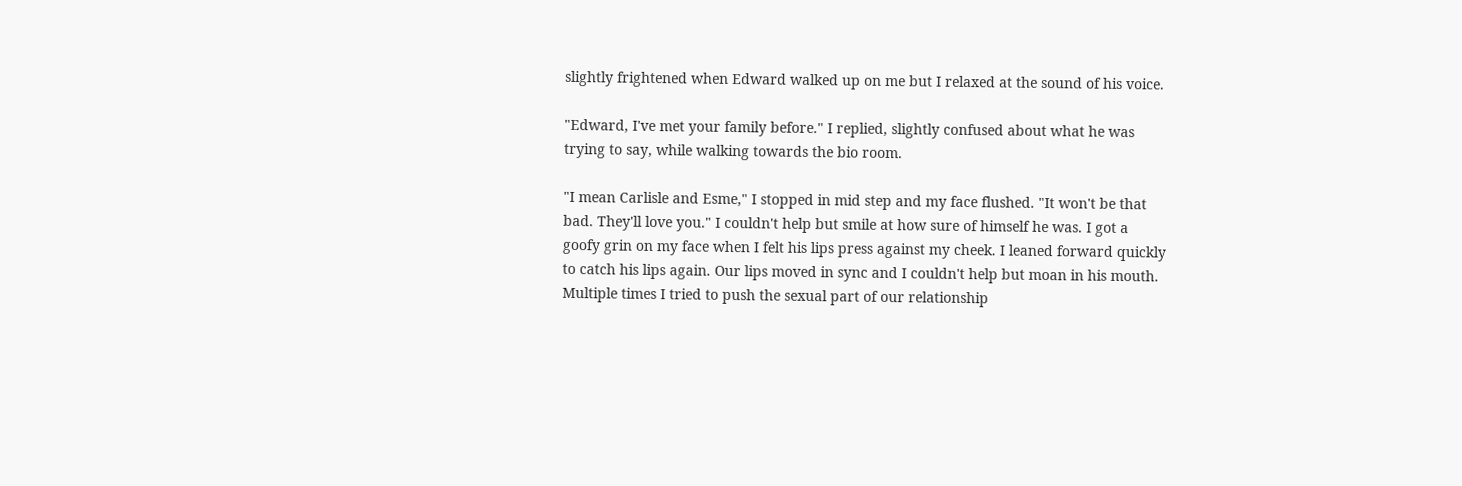slightly frightened when Edward walked up on me but I relaxed at the sound of his voice.

"Edward, I've met your family before." I replied, slightly confused about what he was trying to say, while walking towards the bio room.

"I mean Carlisle and Esme," I stopped in mid step and my face flushed. "It won't be that bad. They'll love you." I couldn't help but smile at how sure of himself he was. I got a goofy grin on my face when I felt his lips press against my cheek. I leaned forward quickly to catch his lips again. Our lips moved in sync and I couldn't help but moan in his mouth. Multiple times I tried to push the sexual part of our relationship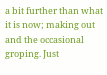a bit further than what it is now; making out and the occasional groping. Just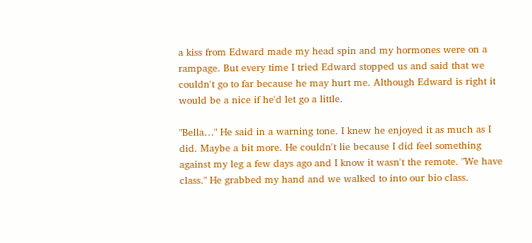a kiss from Edward made my head spin and my hormones were on a rampage. But every time I tried Edward stopped us and said that we couldn't go to far because he may hurt me. Although Edward is right it would be a nice if he'd let go a little.

"Bella…" He said in a warning tone. I knew he enjoyed it as much as I did. Maybe a bit more. He couldn't lie because I did feel something against my leg a few days ago and I know it wasn't the remote. "We have class." He grabbed my hand and we walked to into our bio class.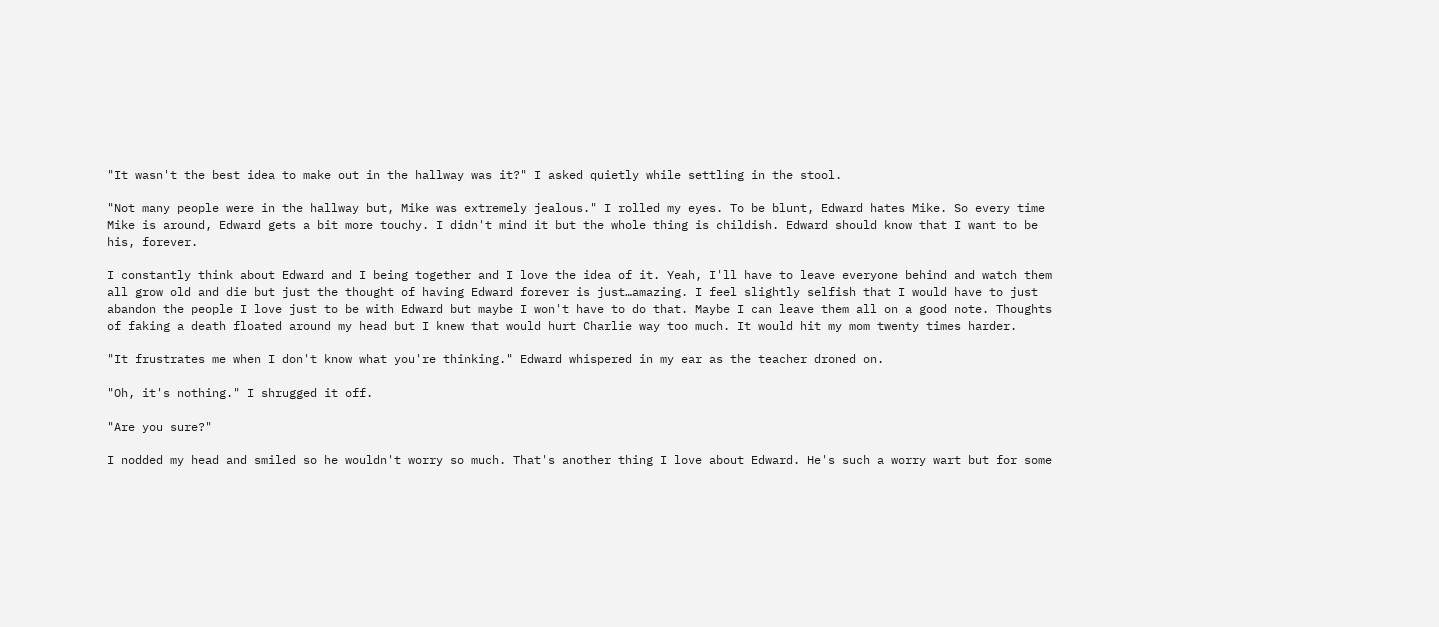"It wasn't the best idea to make out in the hallway was it?" I asked quietly while settling in the stool.

"Not many people were in the hallway but, Mike was extremely jealous." I rolled my eyes. To be blunt, Edward hates Mike. So every time Mike is around, Edward gets a bit more touchy. I didn't mind it but the whole thing is childish. Edward should know that I want to be his, forever.

I constantly think about Edward and I being together and I love the idea of it. Yeah, I'll have to leave everyone behind and watch them all grow old and die but just the thought of having Edward forever is just…amazing. I feel slightly selfish that I would have to just abandon the people I love just to be with Edward but maybe I won't have to do that. Maybe I can leave them all on a good note. Thoughts of faking a death floated around my head but I knew that would hurt Charlie way too much. It would hit my mom twenty times harder.

"It frustrates me when I don't know what you're thinking." Edward whispered in my ear as the teacher droned on.

"Oh, it's nothing." I shrugged it off.

"Are you sure?"

I nodded my head and smiled so he wouldn't worry so much. That's another thing I love about Edward. He's such a worry wart but for some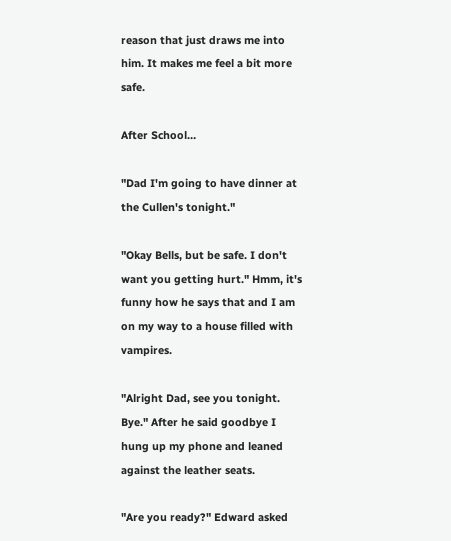reason that just draws me into him. It makes me feel a bit more safe.

After School…

"Dad I'm going to have dinner at the Cullen's tonight."

"Okay Bells, but be safe. I don't want you getting hurt." Hmm, it's funny how he says that and I am on my way to a house filled with vampires.

"Alright Dad, see you tonight. Bye." After he said goodbye I hung up my phone and leaned against the leather seats.

"Are you ready?" Edward asked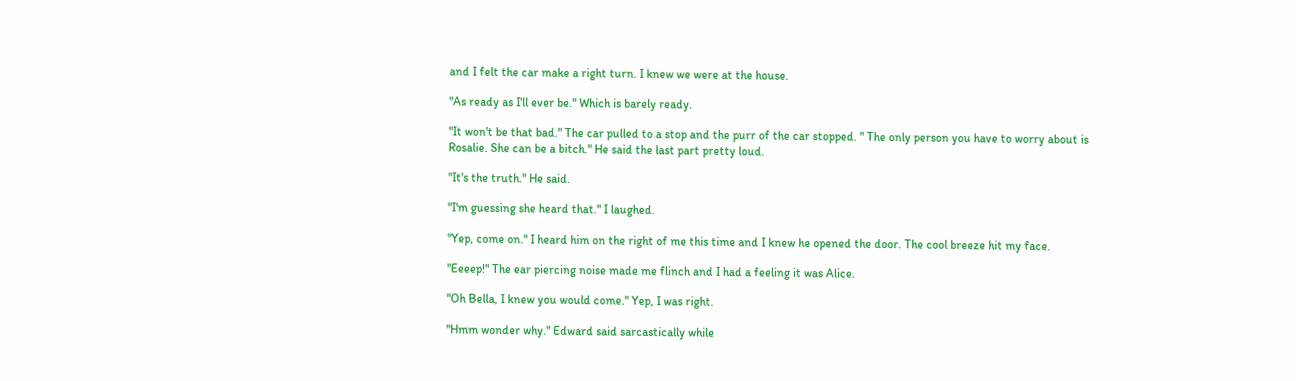and I felt the car make a right turn. I knew we were at the house.

"As ready as I'll ever be." Which is barely ready.

"It won't be that bad." The car pulled to a stop and the purr of the car stopped. " The only person you have to worry about is Rosalie. She can be a bitch." He said the last part pretty loud.

"It's the truth." He said.

"I'm guessing she heard that." I laughed.

"Yep, come on." I heard him on the right of me this time and I knew he opened the door. The cool breeze hit my face.

"Eeeep!" The ear piercing noise made me flinch and I had a feeling it was Alice.

"Oh Bella, I knew you would come." Yep, I was right.

"Hmm wonder why." Edward said sarcastically while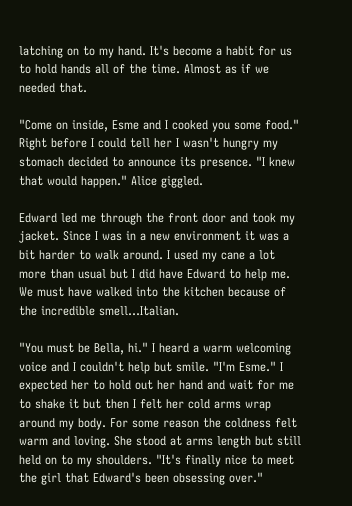latching on to my hand. It's become a habit for us to hold hands all of the time. Almost as if we needed that.

"Come on inside, Esme and I cooked you some food." Right before I could tell her I wasn't hungry my stomach decided to announce its presence. "I knew that would happen." Alice giggled.

Edward led me through the front door and took my jacket. Since I was in a new environment it was a bit harder to walk around. I used my cane a lot more than usual but I did have Edward to help me. We must have walked into the kitchen because of the incredible smell…Italian.

"You must be Bella, hi." I heard a warm welcoming voice and I couldn't help but smile. "I'm Esme." I expected her to hold out her hand and wait for me to shake it but then I felt her cold arms wrap around my body. For some reason the coldness felt warm and loving. She stood at arms length but still held on to my shoulders. "It's finally nice to meet the girl that Edward's been obsessing over."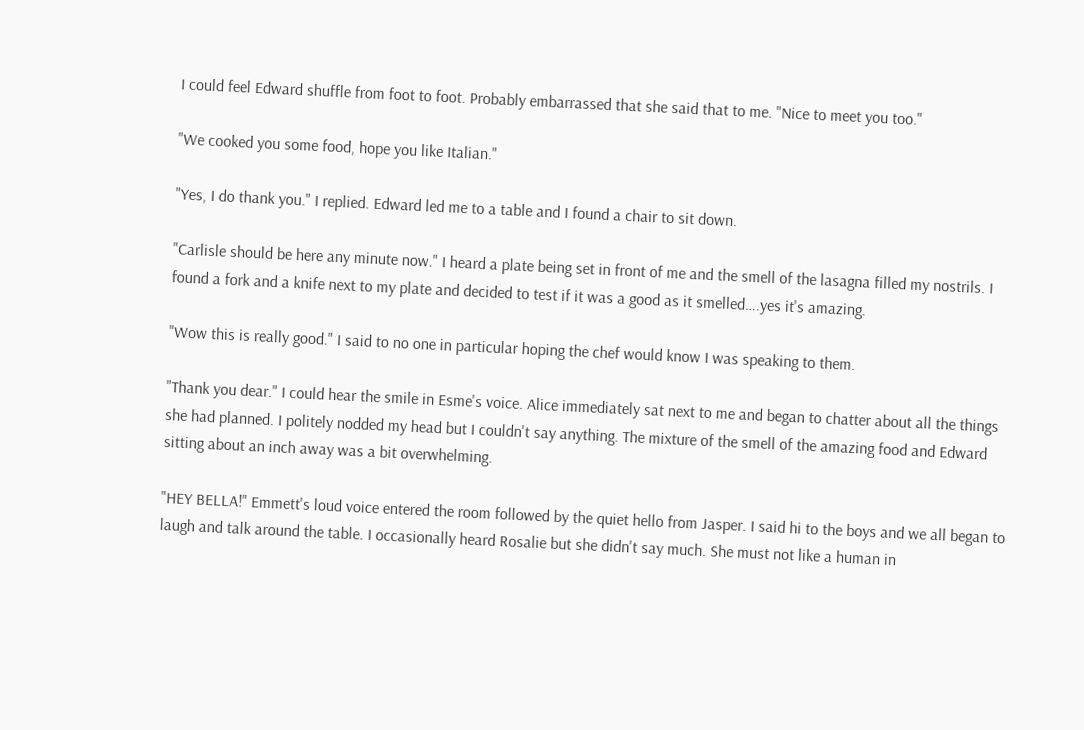I could feel Edward shuffle from foot to foot. Probably embarrassed that she said that to me. "Nice to meet you too."

"We cooked you some food, hope you like Italian."

"Yes, I do thank you." I replied. Edward led me to a table and I found a chair to sit down.

"Carlisle should be here any minute now." I heard a plate being set in front of me and the smell of the lasagna filled my nostrils. I found a fork and a knife next to my plate and decided to test if it was a good as it smelled….yes it's amazing.

"Wow this is really good." I said to no one in particular hoping the chef would know I was speaking to them.

"Thank you dear." I could hear the smile in Esme's voice. Alice immediately sat next to me and began to chatter about all the things she had planned. I politely nodded my head but I couldn't say anything. The mixture of the smell of the amazing food and Edward sitting about an inch away was a bit overwhelming.

"HEY BELLA!" Emmett's loud voice entered the room followed by the quiet hello from Jasper. I said hi to the boys and we all began to laugh and talk around the table. I occasionally heard Rosalie but she didn't say much. She must not like a human in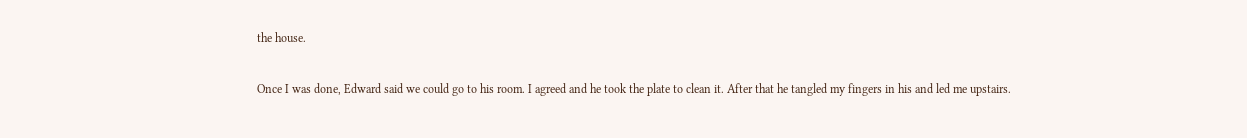the house.

Once I was done, Edward said we could go to his room. I agreed and he took the plate to clean it. After that he tangled my fingers in his and led me upstairs.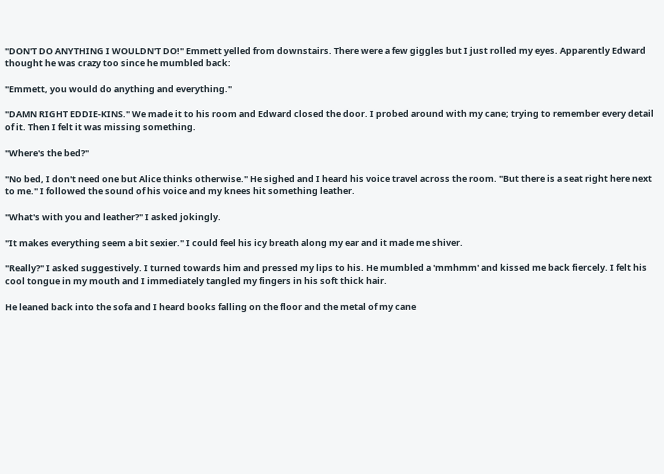"DON'T DO ANYTHING I WOULDN'T DO!" Emmett yelled from downstairs. There were a few giggles but I just rolled my eyes. Apparently Edward thought he was crazy too since he mumbled back:

"Emmett, you would do anything and everything."

"DAMN RIGHT EDDIE-KINS." We made it to his room and Edward closed the door. I probed around with my cane; trying to remember every detail of it. Then I felt it was missing something.

"Where's the bed?"

"No bed, I don't need one but Alice thinks otherwise." He sighed and I heard his voice travel across the room. "But there is a seat right here next to me." I followed the sound of his voice and my knees hit something leather.

"What's with you and leather?" I asked jokingly.

"It makes everything seem a bit sexier." I could feel his icy breath along my ear and it made me shiver.

"Really?" I asked suggestively. I turned towards him and pressed my lips to his. He mumbled a 'mmhmm' and kissed me back fiercely. I felt his cool tongue in my mouth and I immediately tangled my fingers in his soft thick hair.

He leaned back into the sofa and I heard books falling on the floor and the metal of my cane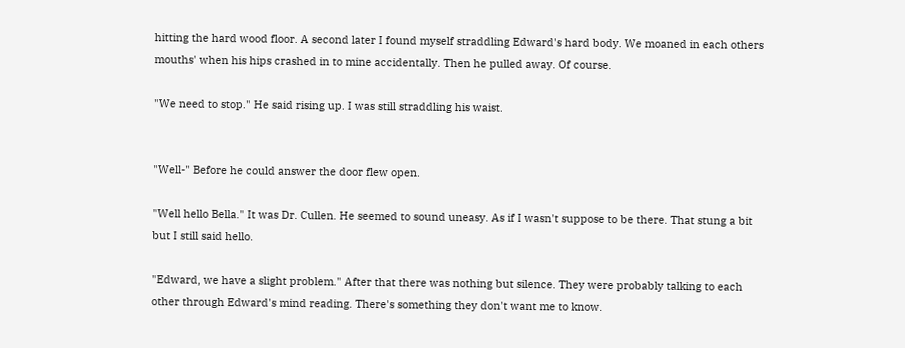hitting the hard wood floor. A second later I found myself straddling Edward's hard body. We moaned in each others mouths' when his hips crashed in to mine accidentally. Then he pulled away. Of course.

"We need to stop." He said rising up. I was still straddling his waist.


"Well-" Before he could answer the door flew open.

"Well hello Bella." It was Dr. Cullen. He seemed to sound uneasy. As if I wasn't suppose to be there. That stung a bit but I still said hello.

"Edward, we have a slight problem." After that there was nothing but silence. They were probably talking to each other through Edward's mind reading. There's something they don't want me to know.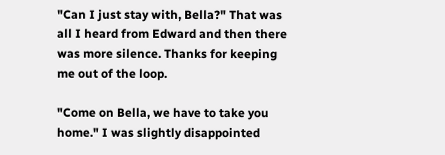"Can I just stay with, Bella?" That was all I heard from Edward and then there was more silence. Thanks for keeping me out of the loop.

"Come on Bella, we have to take you home." I was slightly disappointed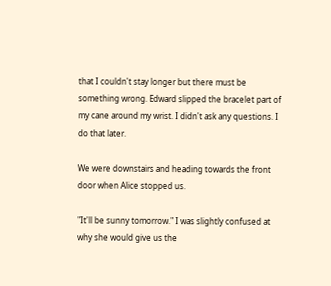that I couldn't stay longer but there must be something wrong. Edward slipped the bracelet part of my cane around my wrist. I didn't ask any questions. I do that later.

We were downstairs and heading towards the front door when Alice stopped us.

"It'll be sunny tomorrow." I was slightly confused at why she would give us the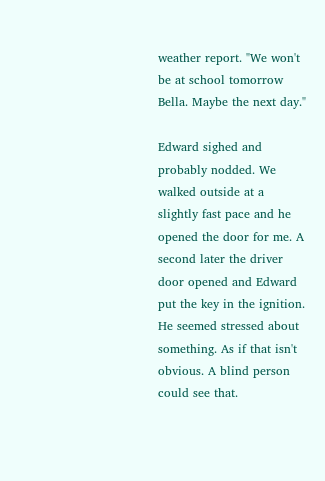weather report. "We won't be at school tomorrow Bella. Maybe the next day."

Edward sighed and probably nodded. We walked outside at a slightly fast pace and he opened the door for me. A second later the driver door opened and Edward put the key in the ignition. He seemed stressed about something. As if that isn't obvious. A blind person could see that.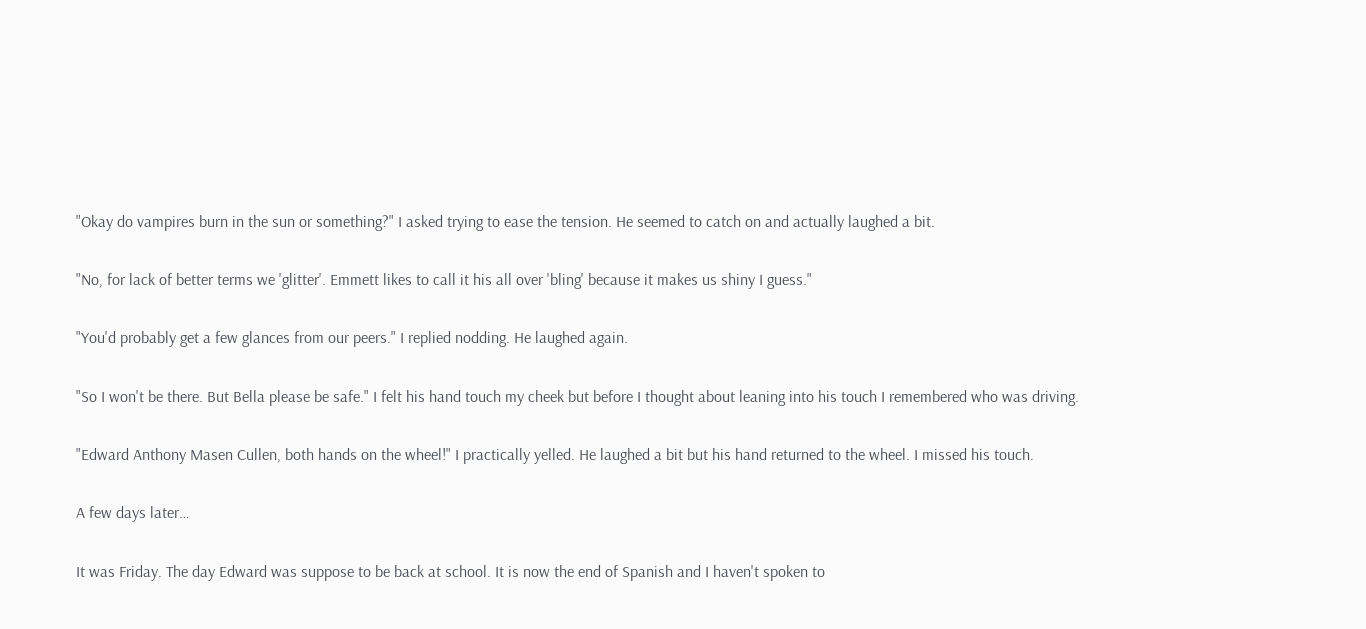"Okay do vampires burn in the sun or something?" I asked trying to ease the tension. He seemed to catch on and actually laughed a bit.

"No, for lack of better terms we 'glitter'. Emmett likes to call it his all over 'bling' because it makes us shiny I guess."

"You'd probably get a few glances from our peers." I replied nodding. He laughed again.

"So I won't be there. But Bella please be safe." I felt his hand touch my cheek but before I thought about leaning into his touch I remembered who was driving.

"Edward Anthony Masen Cullen, both hands on the wheel!" I practically yelled. He laughed a bit but his hand returned to the wheel. I missed his touch.

A few days later…

It was Friday. The day Edward was suppose to be back at school. It is now the end of Spanish and I haven't spoken to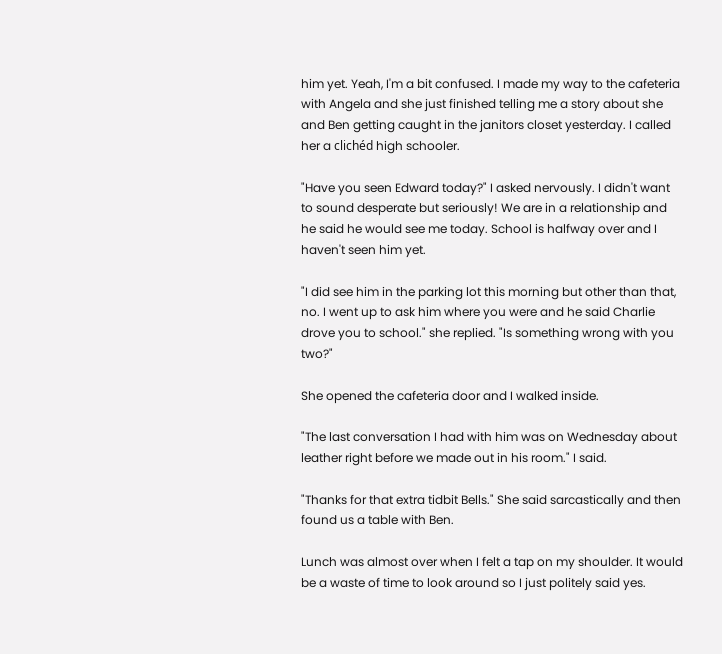him yet. Yeah, I'm a bit confused. I made my way to the cafeteria with Angela and she just finished telling me a story about she and Ben getting caught in the janitors closet yesterday. I called her a clichéd high schooler.

"Have you seen Edward today?" I asked nervously. I didn't want to sound desperate but seriously! We are in a relationship and he said he would see me today. School is halfway over and I haven't seen him yet.

"I did see him in the parking lot this morning but other than that, no. I went up to ask him where you were and he said Charlie drove you to school." she replied. "Is something wrong with you two?"

She opened the cafeteria door and I walked inside.

"The last conversation I had with him was on Wednesday about leather right before we made out in his room." I said.

"Thanks for that extra tidbit Bells." She said sarcastically and then found us a table with Ben.

Lunch was almost over when I felt a tap on my shoulder. It would be a waste of time to look around so I just politely said yes.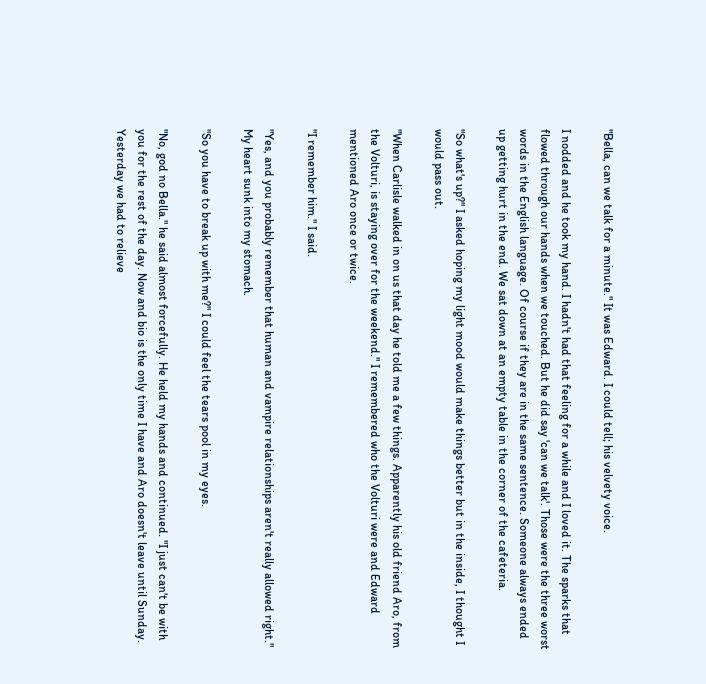"Bella, can we talk for a minute." It was Edward. I could tell; his velvety voice.

I nodded and he took my hand. I hadn't had that feeling for a while and I loved it. The sparks that flowed through our hands when we touched. But he did say 'can we talk'. Those were the three worst words in the English language. Of course if they are in the same sentence. Someone always ended up getting hurt in the end. We sat down at an empty table in the corner of the cafeteria.

"So what's up?" I asked hoping my light mood would make things better but in the inside, I thought I would pass out.

"When Carlisle walked in on us that day he told me a few things. Apparently his old friend Aro, from the Volturi, is staying over for the weekend." I remembered who the Volturi were and Edward mentioned Aro once or twice.

"I remember him." I said.

"Yes, and you probably remember that human and vampire relationships aren't really allowed right." My heart sunk into my stomach.

"So you have to break up with me?" I could feel the tears pool in my eyes.

"No, god no Bella." he said almost forcefully. He held my hands and continued. "I just can't be with you for the rest of the day. Now and bio is the only time I have and Aro doesn't leave until Sunday. Yesterday we had to relieve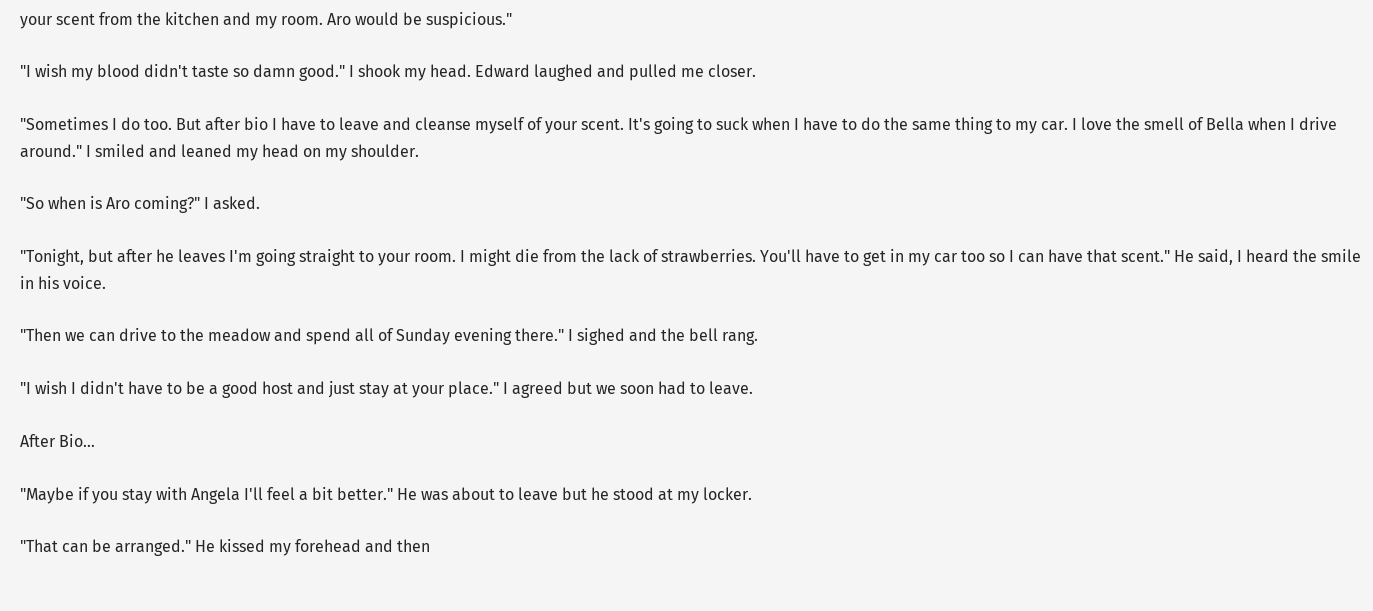your scent from the kitchen and my room. Aro would be suspicious."

"I wish my blood didn't taste so damn good." I shook my head. Edward laughed and pulled me closer.

"Sometimes I do too. But after bio I have to leave and cleanse myself of your scent. It's going to suck when I have to do the same thing to my car. I love the smell of Bella when I drive around." I smiled and leaned my head on my shoulder.

"So when is Aro coming?" I asked.

"Tonight, but after he leaves I'm going straight to your room. I might die from the lack of strawberries. You'll have to get in my car too so I can have that scent." He said, I heard the smile in his voice.

"Then we can drive to the meadow and spend all of Sunday evening there." I sighed and the bell rang.

"I wish I didn't have to be a good host and just stay at your place." I agreed but we soon had to leave.

After Bio…

"Maybe if you stay with Angela I'll feel a bit better." He was about to leave but he stood at my locker.

"That can be arranged." He kissed my forehead and then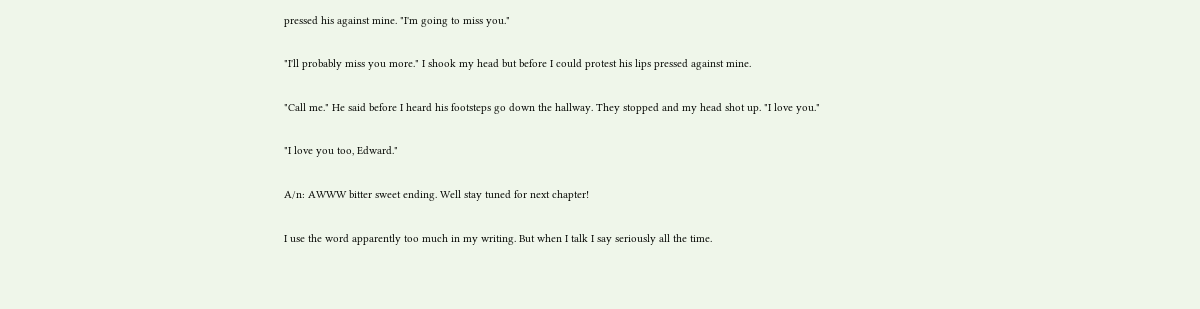pressed his against mine. "I'm going to miss you."

"I'll probably miss you more." I shook my head but before I could protest his lips pressed against mine.

"Call me." He said before I heard his footsteps go down the hallway. They stopped and my head shot up. "I love you."

"I love you too, Edward."

A/n: AWWW bitter sweet ending. Well stay tuned for next chapter!

I use the word apparently too much in my writing. But when I talk I say seriously all the time.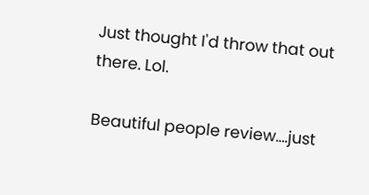Just thought I'd throw that out there. Lol.

Beautiful people review….just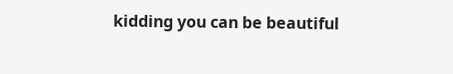kidding you can be beautiful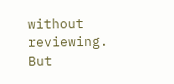without reviewing. But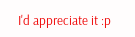I'd appreciate it :p